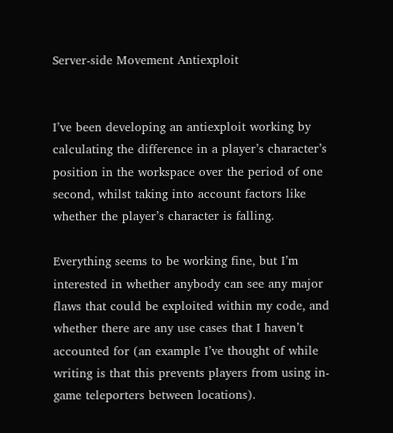Server-side Movement Antiexploit


I’ve been developing an antiexploit working by calculating the difference in a player’s character’s position in the workspace over the period of one second, whilst taking into account factors like whether the player’s character is falling.

Everything seems to be working fine, but I’m interested in whether anybody can see any major flaws that could be exploited within my code, and whether there are any use cases that I haven’t accounted for (an example I’ve thought of while writing is that this prevents players from using in-game teleporters between locations).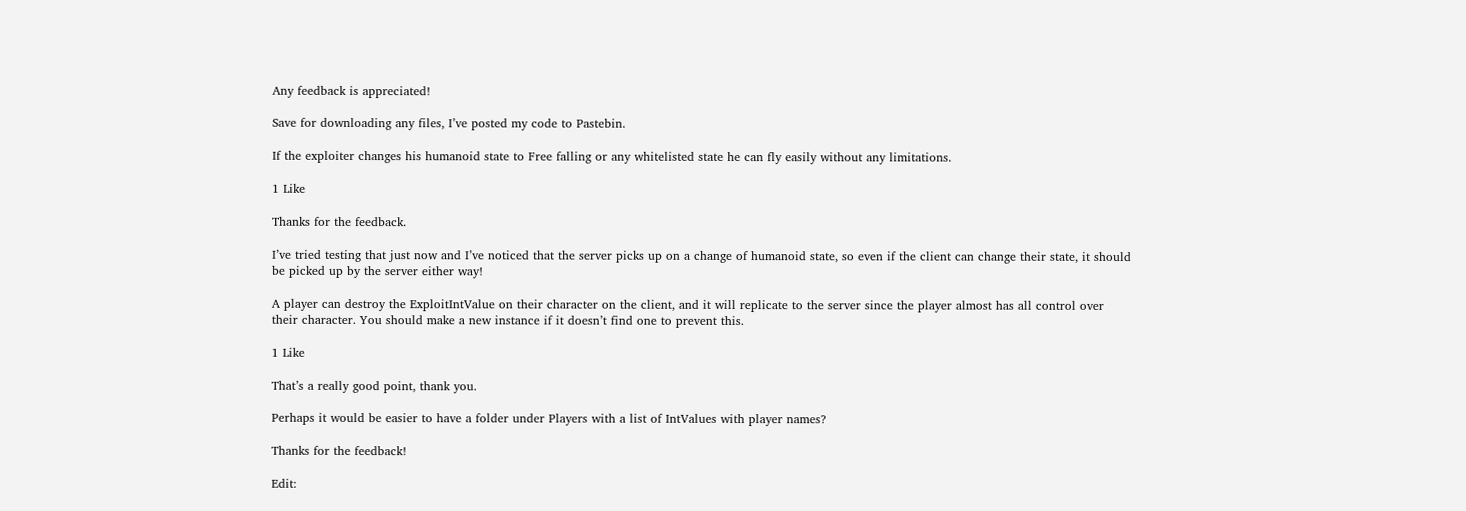Any feedback is appreciated!

Save for downloading any files, I’ve posted my code to Pastebin.

If the exploiter changes his humanoid state to Free falling or any whitelisted state he can fly easily without any limitations.

1 Like

Thanks for the feedback.

I’ve tried testing that just now and I’ve noticed that the server picks up on a change of humanoid state, so even if the client can change their state, it should be picked up by the server either way!

A player can destroy the ExploitIntValue on their character on the client, and it will replicate to the server since the player almost has all control over their character. You should make a new instance if it doesn’t find one to prevent this.

1 Like

That’s a really good point, thank you.

Perhaps it would be easier to have a folder under Players with a list of IntValues with player names?

Thanks for the feedback!

Edit: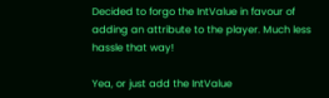Decided to forgo the IntValue in favour of adding an attribute to the player. Much less hassle that way!

Yea, or just add the IntValue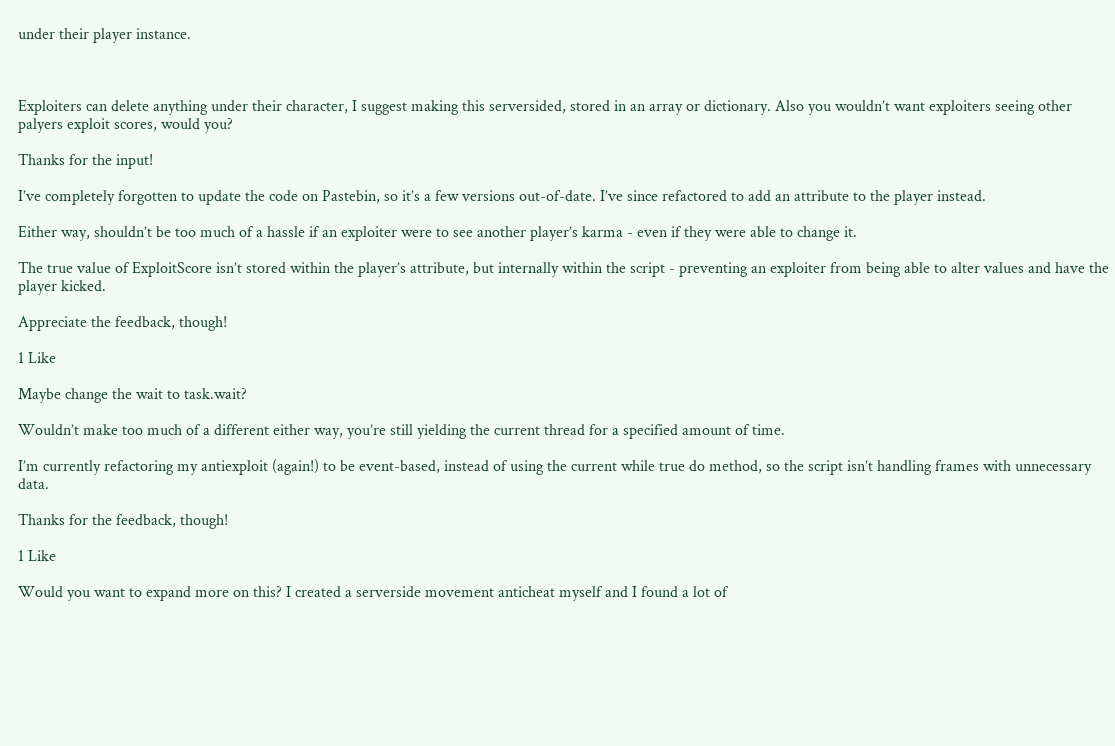under their player instance.



Exploiters can delete anything under their character, I suggest making this serversided, stored in an array or dictionary. Also you wouldn’t want exploiters seeing other palyers exploit scores, would you?

Thanks for the input!

I’ve completely forgotten to update the code on Pastebin, so it’s a few versions out-of-date. I’ve since refactored to add an attribute to the player instead.

Either way, shouldn’t be too much of a hassle if an exploiter were to see another player’s karma - even if they were able to change it.

The true value of ExploitScore isn’t stored within the player’s attribute, but internally within the script - preventing an exploiter from being able to alter values and have the player kicked.

Appreciate the feedback, though!

1 Like

Maybe change the wait to task.wait?

Wouldn’t make too much of a different either way, you’re still yielding the current thread for a specified amount of time.

I’m currently refactoring my antiexploit (again!) to be event-based, instead of using the current while true do method, so the script isn’t handling frames with unnecessary data.

Thanks for the feedback, though!

1 Like

Would you want to expand more on this? I created a serverside movement anticheat myself and I found a lot of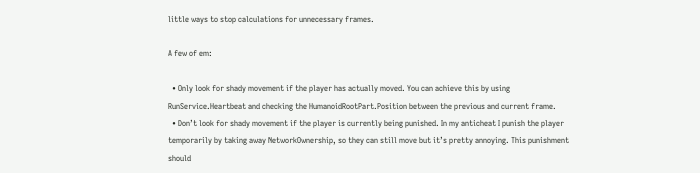little ways to stop calculations for unnecessary frames.

A few of em:

  • Only look for shady movement if the player has actually moved. You can achieve this by using RunService.Heartbeat and checking the HumanoidRootPart.Position between the previous and current frame.
  • Don’t look for shady movement if the player is currently being punished. In my anticheat I punish the player temporarily by taking away NetworkOwnership, so they can still move but it’s pretty annoying. This punishment should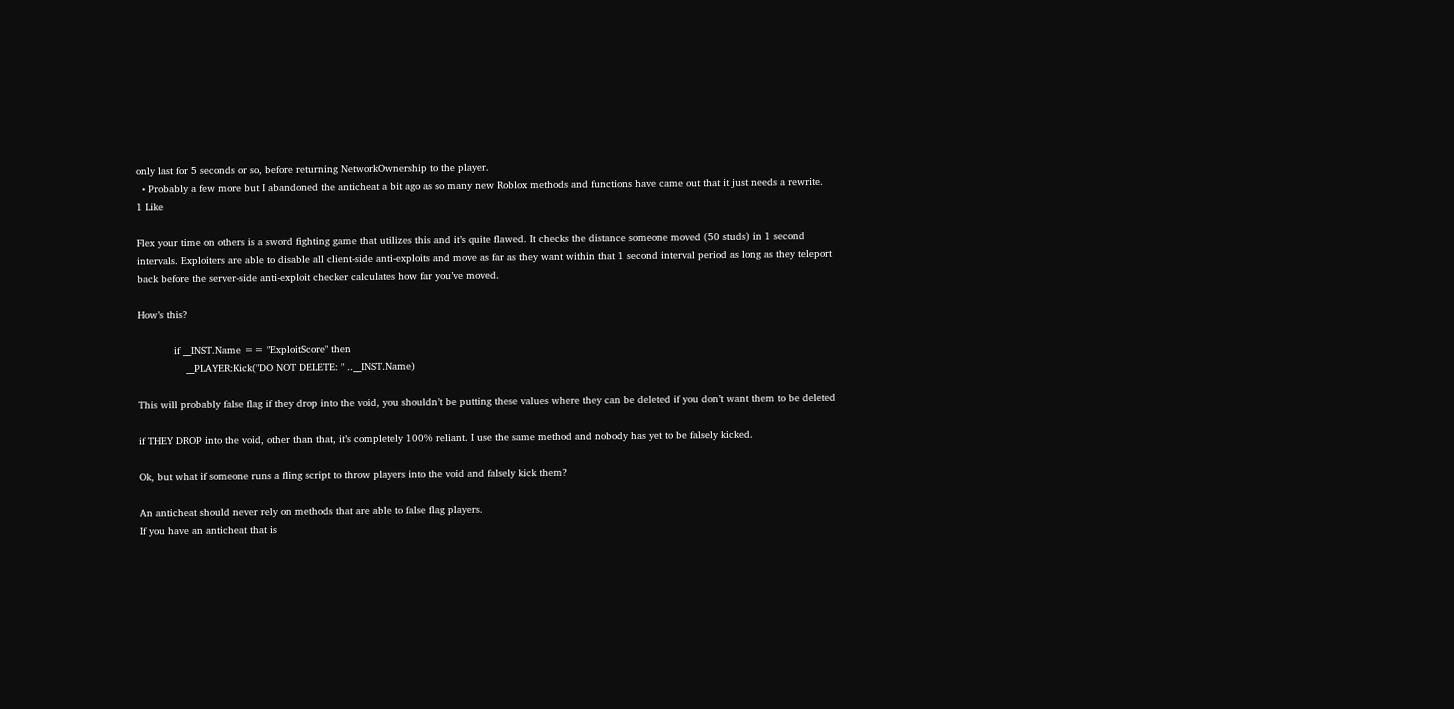only last for 5 seconds or so, before returning NetworkOwnership to the player.
  • Probably a few more but I abandoned the anticheat a bit ago as so many new Roblox methods and functions have came out that it just needs a rewrite.
1 Like

Flex your time on others is a sword fighting game that utilizes this and it’s quite flawed. It checks the distance someone moved (50 studs) in 1 second intervals. Exploiters are able to disable all client-side anti-exploits and move as far as they want within that 1 second interval period as long as they teleport back before the server-side anti-exploit checker calculates how far you’ve moved.

How’s this?

            if __INST.Name == "ExploitScore" then
                __PLAYER:Kick("DO NOT DELETE: " ..__INST.Name)

This will probably false flag if they drop into the void, you shouldn’t be putting these values where they can be deleted if you don’t want them to be deleted

if THEY DROP into the void, other than that, it’s completely 100% reliant. I use the same method and nobody has yet to be falsely kicked.

Ok, but what if someone runs a fling script to throw players into the void and falsely kick them?

An anticheat should never rely on methods that are able to false flag players.
If you have an anticheat that is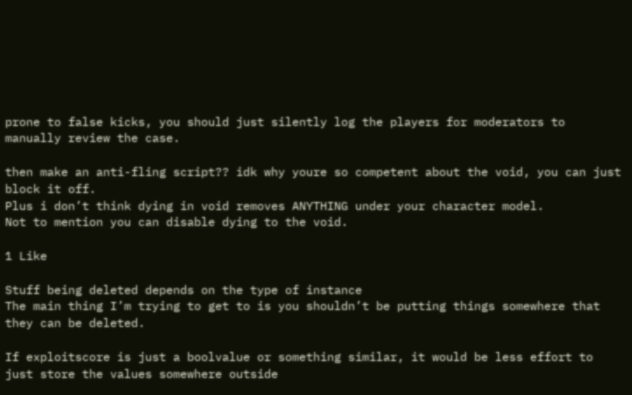prone to false kicks, you should just silently log the players for moderators to manually review the case.

then make an anti-fling script?? idk why youre so competent about the void, you can just block it off.
Plus i don’t think dying in void removes ANYTHING under your character model.
Not to mention you can disable dying to the void.

1 Like

Stuff being deleted depends on the type of instance
The main thing I’m trying to get to is you shouldn’t be putting things somewhere that they can be deleted.

If exploitscore is just a boolvalue or something similar, it would be less effort to just store the values somewhere outside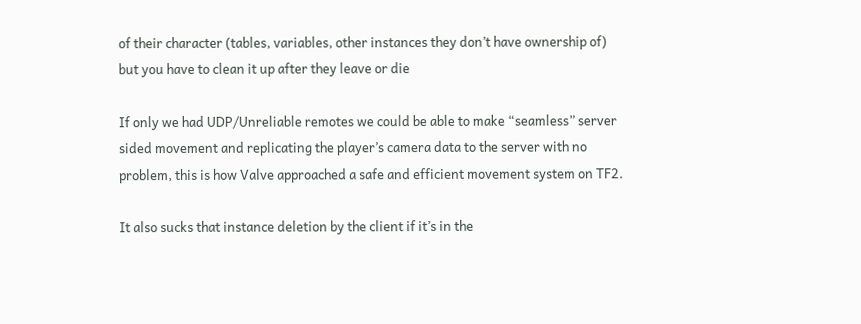of their character (tables, variables, other instances they don’t have ownership of)
but you have to clean it up after they leave or die

If only we had UDP/Unreliable remotes we could be able to make “seamless” server sided movement and replicating the player’s camera data to the server with no problem, this is how Valve approached a safe and efficient movement system on TF2.

It also sucks that instance deletion by the client if it’s in the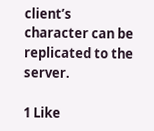client’s character can be replicated to the server.

1 Like